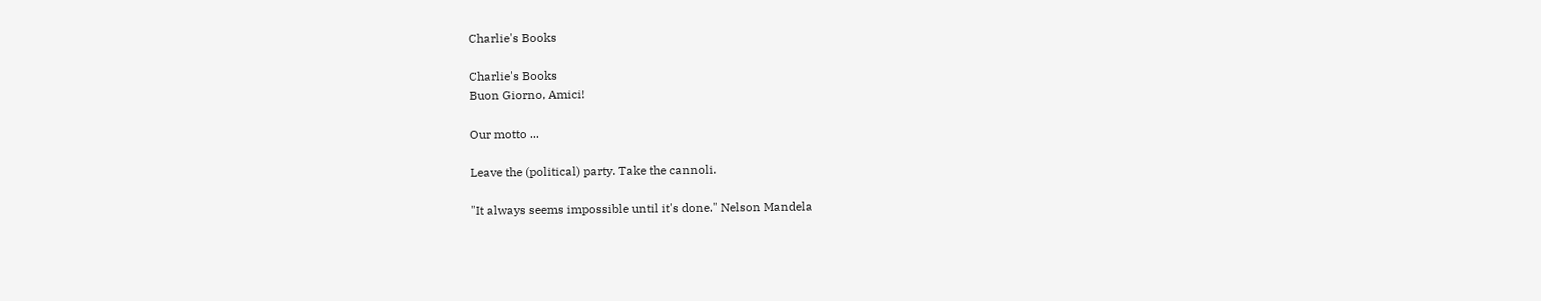Charlie's Books

Charlie's Books
Buon Giorno, Amici!

Our motto ...

Leave the (political) party. Take the cannoli.

"It always seems impossible until it's done." Nelson Mandela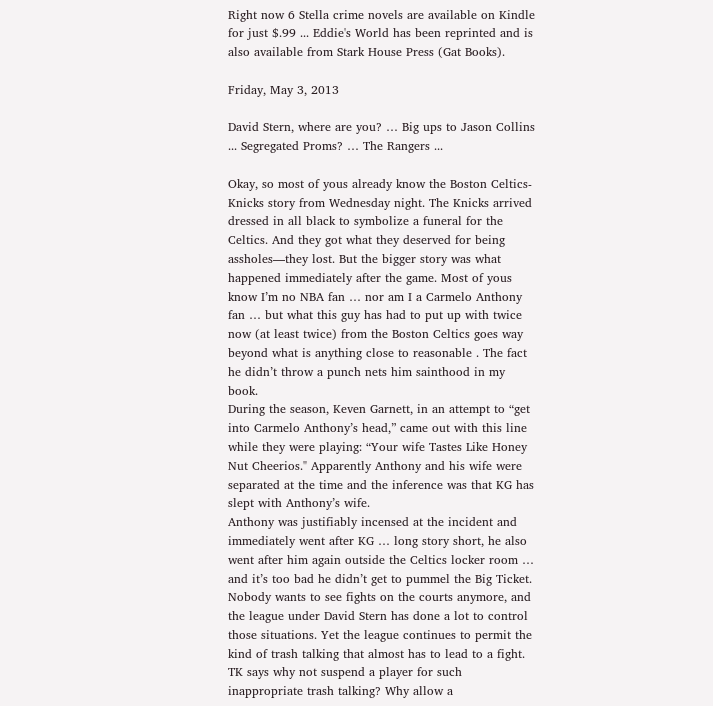Right now 6 Stella crime novels are available on Kindle for just $.99 ... Eddie's World has been reprinted and is also available from Stark House Press (Gat Books).

Friday, May 3, 2013

David Stern, where are you? … Big ups to Jason Collins ... Segregated Proms? … The Rangers ...

Okay, so most of yous already know the Boston Celtics-Knicks story from Wednesday night. The Knicks arrived dressed in all black to symbolize a funeral for the Celtics. And they got what they deserved for being assholes—they lost. But the bigger story was what happened immediately after the game. Most of yous know I’m no NBA fan … nor am I a Carmelo Anthony fan … but what this guy has had to put up with twice now (at least twice) from the Boston Celtics goes way beyond what is anything close to reasonable . The fact he didn’t throw a punch nets him sainthood in my book.
During the season, Keven Garnett, in an attempt to “get into Carmelo Anthony’s head,” came out with this line while they were playing: “Your wife Tastes Like Honey Nut Cheerios." Apparently Anthony and his wife were separated at the time and the inference was that KG has slept with Anthony’s wife.
Anthony was justifiably incensed at the incident and immediately went after KG … long story short, he also went after him again outside the Celtics locker room … and it’s too bad he didn’t get to pummel the Big Ticket. Nobody wants to see fights on the courts anymore, and the league under David Stern has done a lot to control those situations. Yet the league continues to permit the kind of trash talking that almost has to lead to a fight.
TK says why not suspend a player for such inappropriate trash talking? Why allow a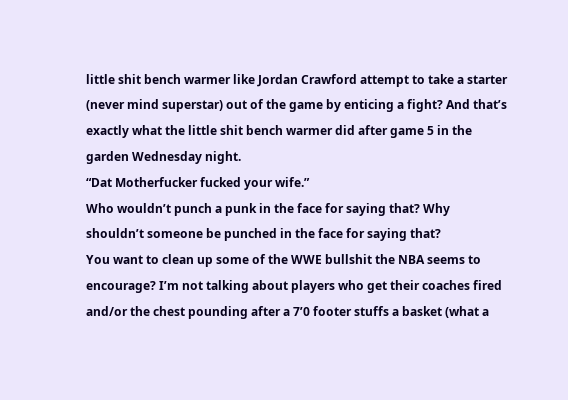little shit bench warmer like Jordan Crawford attempt to take a starter (never mind superstar) out of the game by enticing a fight? And that’s exactly what the little shit bench warmer did after game 5 in the garden Wednesday night.
“Dat Motherfucker fucked your wife.”
Who wouldn’t punch a punk in the face for saying that? Why shouldn’t someone be punched in the face for saying that?
You want to clean up some of the WWE bullshit the NBA seems to encourage? I’m not talking about players who get their coaches fired and/or the chest pounding after a 7’0 footer stuffs a basket (what a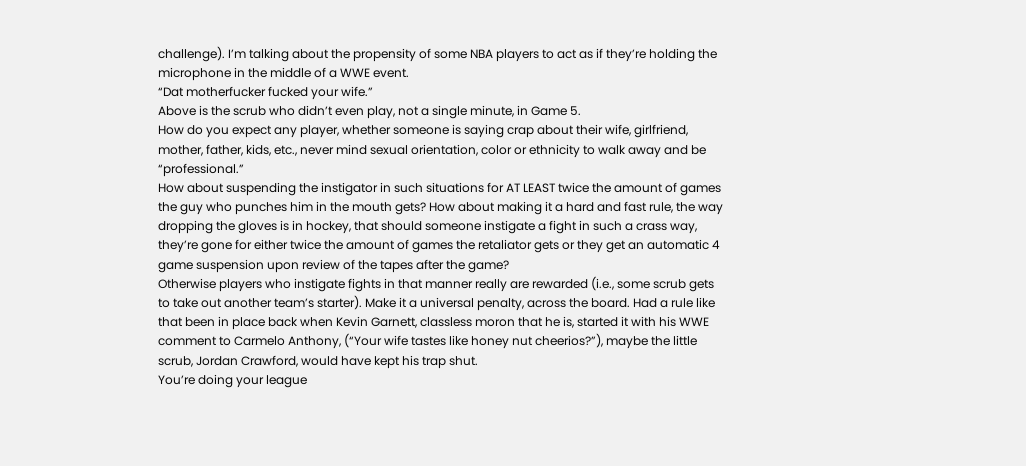challenge). I’m talking about the propensity of some NBA players to act as if they’re holding the microphone in the middle of a WWE event.
“Dat motherfucker fucked your wife.”
Above is the scrub who didn’t even play, not a single minute, in Game 5.
How do you expect any player, whether someone is saying crap about their wife, girlfriend, mother, father, kids, etc., never mind sexual orientation, color or ethnicity to walk away and be “professional.”
How about suspending the instigator in such situations for AT LEAST twice the amount of games the guy who punches him in the mouth gets? How about making it a hard and fast rule, the way dropping the gloves is in hockey, that should someone instigate a fight in such a crass way, they’re gone for either twice the amount of games the retaliator gets or they get an automatic 4 game suspension upon review of the tapes after the game?
Otherwise players who instigate fights in that manner really are rewarded (i.e., some scrub gets to take out another team’s starter). Make it a universal penalty, across the board. Had a rule like that been in place back when Kevin Garnett, classless moron that he is, started it with his WWE comment to Carmelo Anthony, (“Your wife tastes like honey nut cheerios?”), maybe the little scrub, Jordan Crawford, would have kept his trap shut.
You’re doing your league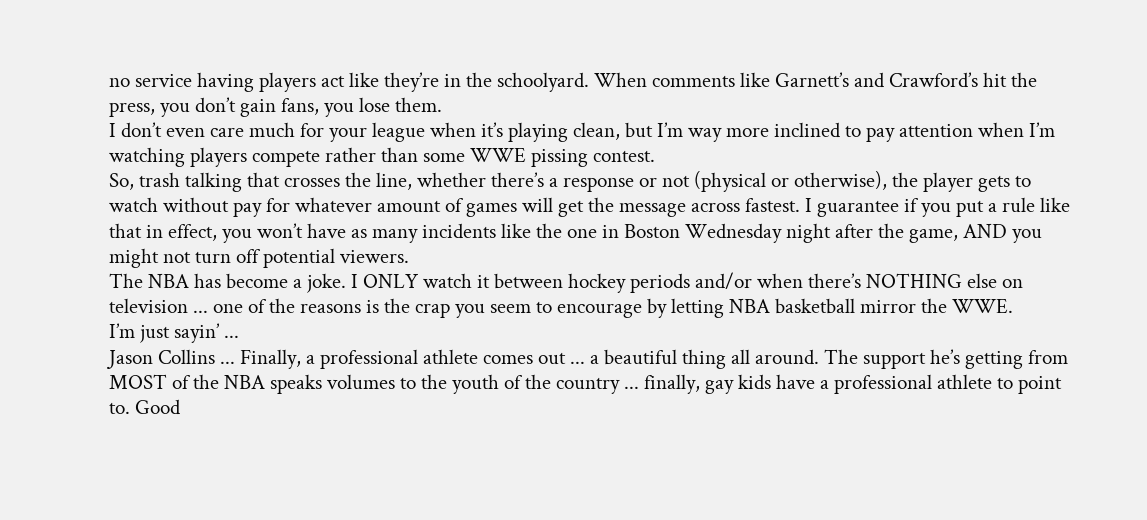no service having players act like they’re in the schoolyard. When comments like Garnett’s and Crawford’s hit the press, you don’t gain fans, you lose them.
I don’t even care much for your league when it’s playing clean, but I’m way more inclined to pay attention when I’m watching players compete rather than some WWE pissing contest.
So, trash talking that crosses the line, whether there’s a response or not (physical or otherwise), the player gets to watch without pay for whatever amount of games will get the message across fastest. I guarantee if you put a rule like that in effect, you won’t have as many incidents like the one in Boston Wednesday night after the game, AND you might not turn off potential viewers.
The NBA has become a joke. I ONLY watch it between hockey periods and/or when there’s NOTHING else on television ... one of the reasons is the crap you seem to encourage by letting NBA basketball mirror the WWE.
I’m just sayin’ ...
Jason Collins ... Finally, a professional athlete comes out ... a beautiful thing all around. The support he’s getting from MOST of the NBA speaks volumes to the youth of the country ... finally, gay kids have a professional athlete to point to. Good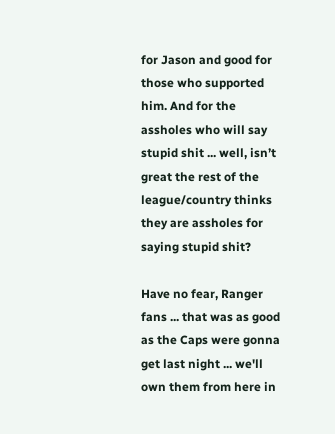for Jason and good for those who supported him. And for the assholes who will say stupid shit ... well, isn’t great the rest of the league/country thinks they are assholes for saying stupid shit?

Have no fear, Ranger fans ... that was as good as the Caps were gonna get last night ... we'll own them from here in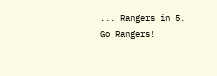... Rangers in 5.
Go Rangers!